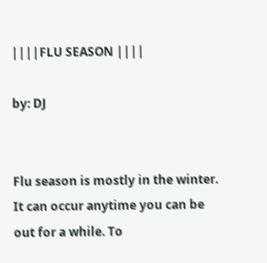||||FLU SEASON ||||

by: DJ


Flu season is mostly in the winter. It can occur anytime you can be out for a while. To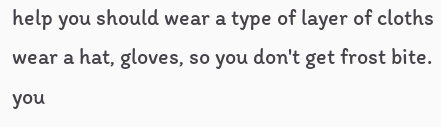help you should wear a type of layer of cloths wear a hat, gloves, so you don't get frost bite. you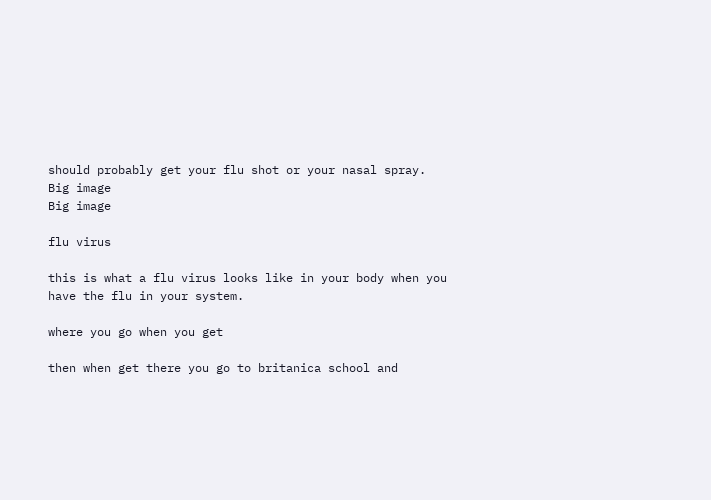should probably get your flu shot or your nasal spray.
Big image
Big image

flu virus

this is what a flu virus looks like in your body when you have the flu in your system.

where you go when you get

then when get there you go to britanica school and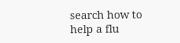search how to help a flu